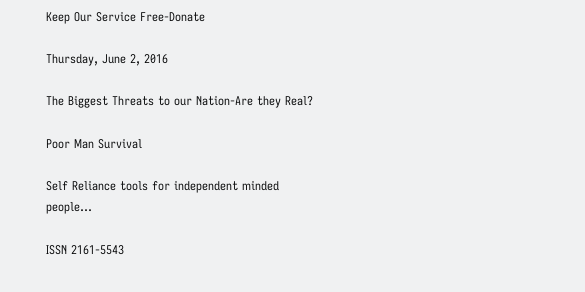Keep Our Service Free-Donate

Thursday, June 2, 2016

The Biggest Threats to our Nation-Are they Real?

Poor Man Survival

Self Reliance tools for independent minded people…

ISSN 2161-5543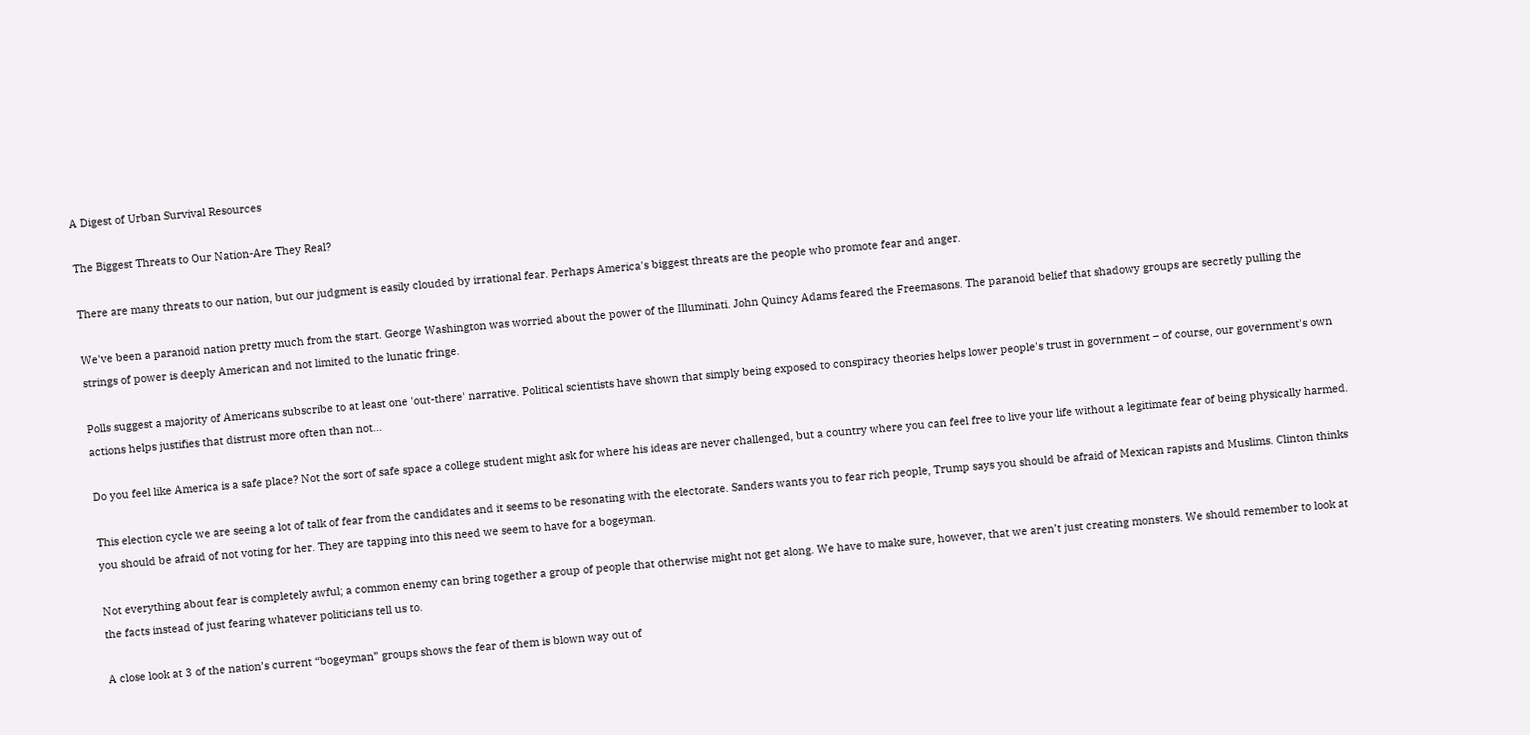A Digest of Urban Survival Resources

The Biggest Threats to Our Nation-Are They Real?

There are many threats to our nation, but our judgment is easily clouded by irrational fear. Perhaps America's biggest threats are the people who promote fear and anger.

We've been a paranoid nation pretty much from the start. George Washington was worried about the power of the Illuminati. John Quincy Adams feared the Freemasons. The paranoid belief that shadowy groups are secretly pulling the strings of power is deeply American and not limited to the lunatic fringe.

Polls suggest a majority of Americans subscribe to at least one 'out-there' narrative. Political scientists have shown that simply being exposed to conspiracy theories helps lower people's trust in government – of course, our government's own actions helps justifies that distrust more often than not...

Do you feel like America is a safe place? Not the sort of safe space a college student might ask for where his ideas are never challenged, but a country where you can feel free to live your life without a legitimate fear of being physically harmed.

This election cycle we are seeing a lot of talk of fear from the candidates and it seems to be resonating with the electorate. Sanders wants you to fear rich people, Trump says you should be afraid of Mexican rapists and Muslims. Clinton thinks you should be afraid of not voting for her. They are tapping into this need we seem to have for a bogeyman.

Not everything about fear is completely awful; a common enemy can bring together a group of people that otherwise might not get along. We have to make sure, however, that we aren’t just creating monsters. We should remember to look at the facts instead of just fearing whatever politicians tell us to.

A close look at 3 of the nation’s current “bogeyman” groups shows the fear of them is blown way out of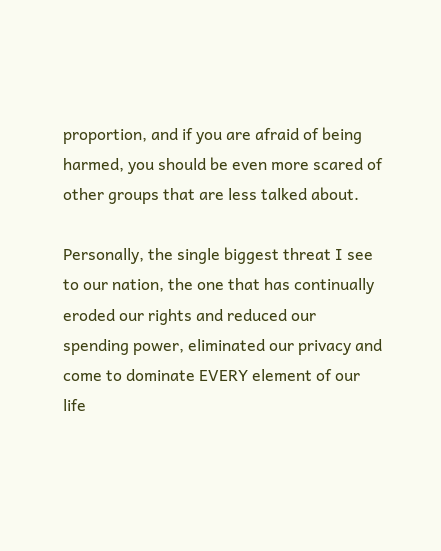proportion, and if you are afraid of being harmed, you should be even more scared of other groups that are less talked about.

Personally, the single biggest threat I see to our nation, the one that has continually eroded our rights and reduced our spending power, eliminated our privacy and come to dominate EVERY element of our life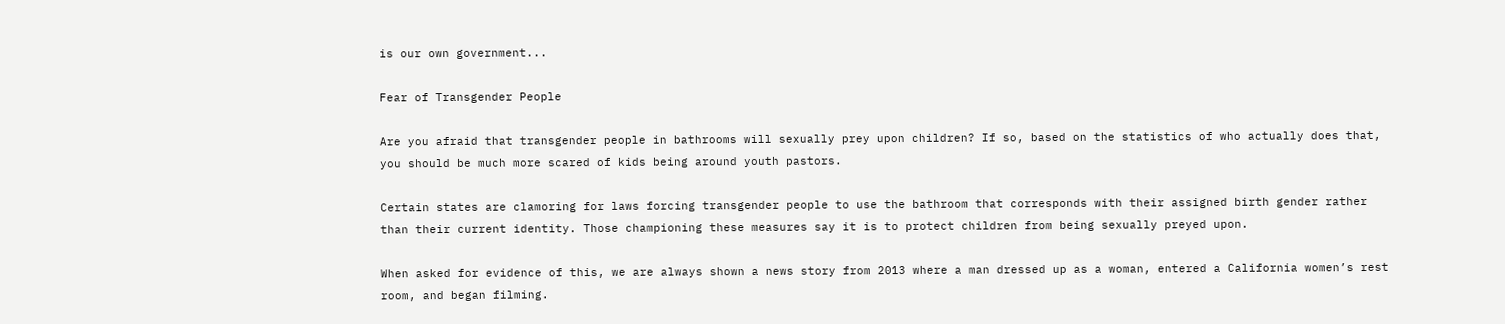is our own government...

Fear of Transgender People

Are you afraid that transgender people in bathrooms will sexually prey upon children? If so, based on the statistics of who actually does that, you should be much more scared of kids being around youth pastors.

Certain states are clamoring for laws forcing transgender people to use the bathroom that corresponds with their assigned birth gender rather than their current identity. Those championing these measures say it is to protect children from being sexually preyed upon.

When asked for evidence of this, we are always shown a news story from 2013 where a man dressed up as a woman, entered a California women’s rest room, and began filming.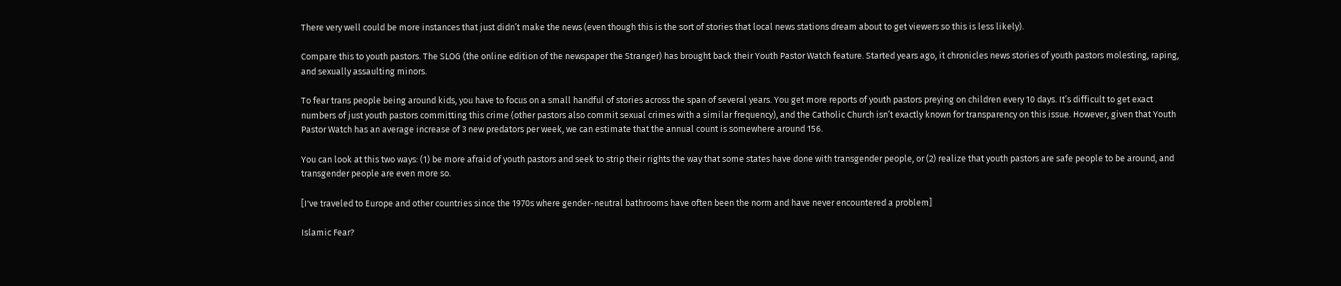There very well could be more instances that just didn’t make the news (even though this is the sort of stories that local news stations dream about to get viewers so this is less likely).

Compare this to youth pastors. The SLOG (the online edition of the newspaper the Stranger) has brought back their Youth Pastor Watch feature. Started years ago, it chronicles news stories of youth pastors molesting, raping, and sexually assaulting minors.

To fear trans people being around kids, you have to focus on a small handful of stories across the span of several years. You get more reports of youth pastors preying on children every 10 days. It’s difficult to get exact numbers of just youth pastors committing this crime (other pastors also commit sexual crimes with a similar frequency), and the Catholic Church isn’t exactly known for transparency on this issue. However, given that Youth Pastor Watch has an average increase of 3 new predators per week, we can estimate that the annual count is somewhere around 156.

You can look at this two ways: (1) be more afraid of youth pastors and seek to strip their rights the way that some states have done with transgender people, or (2) realize that youth pastors are safe people to be around, and transgender people are even more so.

[I've traveled to Europe and other countries since the 1970s where gender-neutral bathrooms have often been the norm and have never encountered a problem]

Islamic Fear?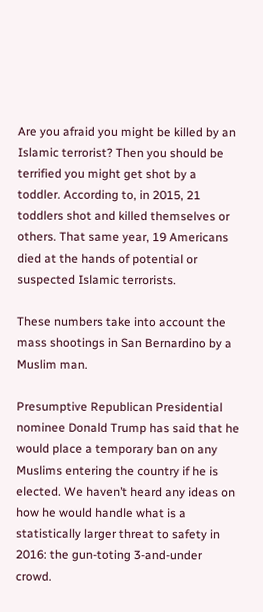Are you afraid you might be killed by an Islamic terrorist? Then you should be terrified you might get shot by a toddler. According to, in 2015, 21 toddlers shot and killed themselves or others. That same year, 19 Americans died at the hands of potential or suspected Islamic terrorists.

These numbers take into account the mass shootings in San Bernardino by a Muslim man.

Presumptive Republican Presidential nominee Donald Trump has said that he would place a temporary ban on any Muslims entering the country if he is elected. We haven’t heard any ideas on how he would handle what is a statistically larger threat to safety in 2016: the gun-toting 3-and-under crowd.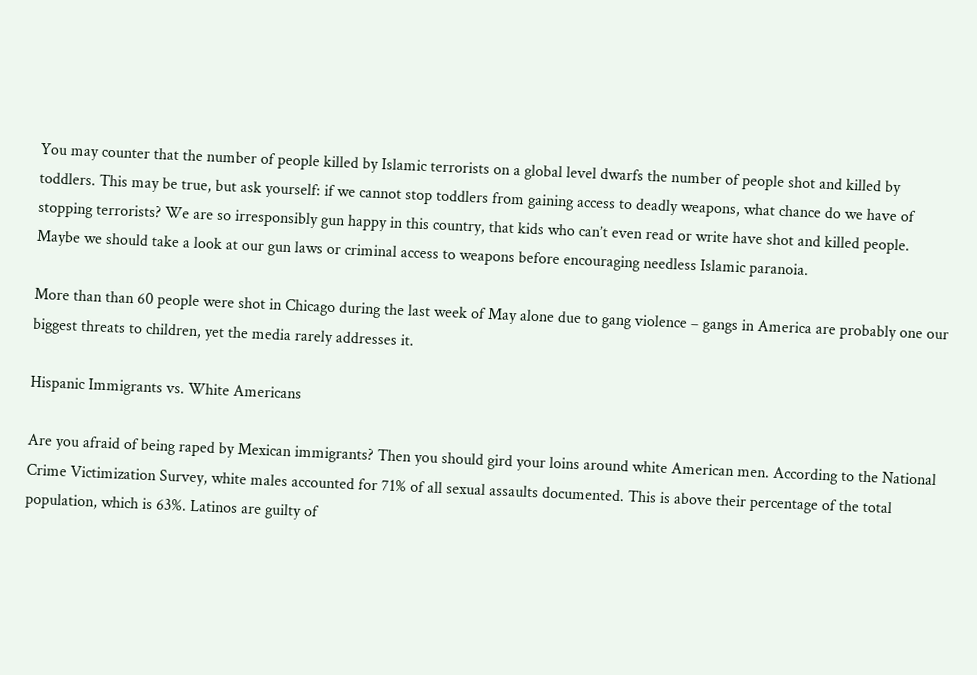You may counter that the number of people killed by Islamic terrorists on a global level dwarfs the number of people shot and killed by toddlers. This may be true, but ask yourself: if we cannot stop toddlers from gaining access to deadly weapons, what chance do we have of stopping terrorists? We are so irresponsibly gun happy in this country, that kids who can’t even read or write have shot and killed people. Maybe we should take a look at our gun laws or criminal access to weapons before encouraging needless Islamic paranoia.

More than than 60 people were shot in Chicago during the last week of May alone due to gang violence – gangs in America are probably one our biggest threats to children, yet the media rarely addresses it.

Hispanic Immigrants vs. White Americans

Are you afraid of being raped by Mexican immigrants? Then you should gird your loins around white American men. According to the National Crime Victimization Survey, white males accounted for 71% of all sexual assaults documented. This is above their percentage of the total population, which is 63%. Latinos are guilty of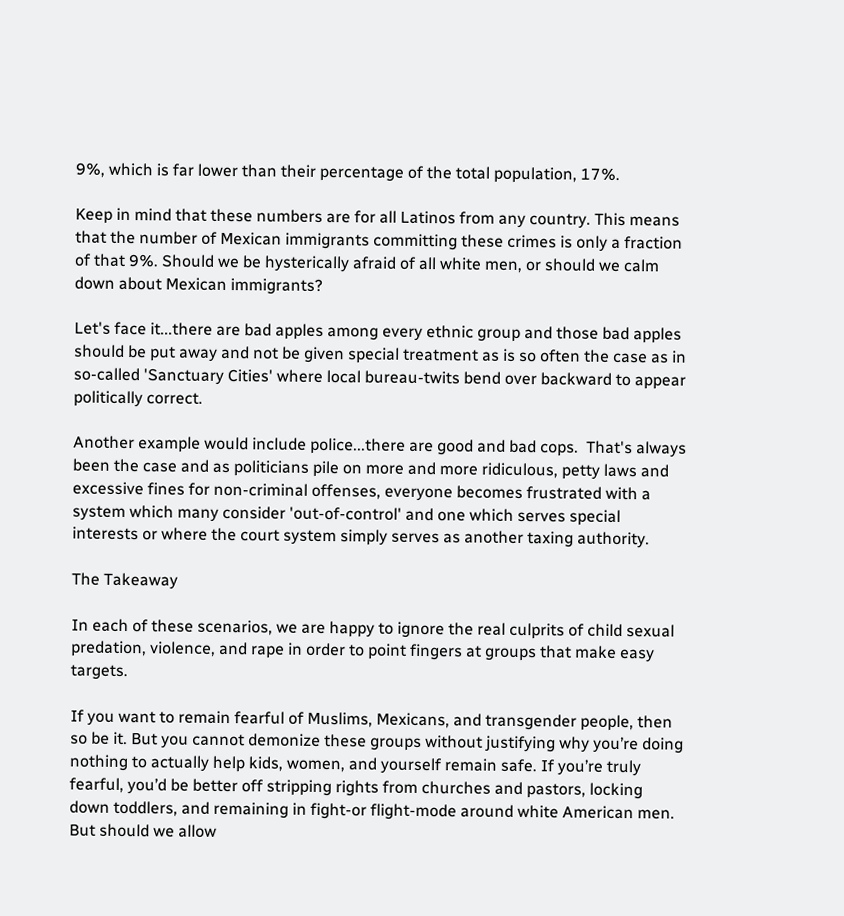9%, which is far lower than their percentage of the total population, 17%.

Keep in mind that these numbers are for all Latinos from any country. This means that the number of Mexican immigrants committing these crimes is only a fraction of that 9%. Should we be hysterically afraid of all white men, or should we calm down about Mexican immigrants?

Let's face it...there are bad apples among every ethnic group and those bad apples should be put away and not be given special treatment as is so often the case as in so-called 'Sanctuary Cities' where local bureau-twits bend over backward to appear politically correct.

Another example would include police...there are good and bad cops.  That's always been the case and as politicians pile on more and more ridiculous, petty laws and excessive fines for non-criminal offenses, everyone becomes frustrated with a system which many consider 'out-of-control' and one which serves special interests or where the court system simply serves as another taxing authority.

The Takeaway

In each of these scenarios, we are happy to ignore the real culprits of child sexual predation, violence, and rape in order to point fingers at groups that make easy targets.

If you want to remain fearful of Muslims, Mexicans, and transgender people, then so be it. But you cannot demonize these groups without justifying why you’re doing nothing to actually help kids, women, and yourself remain safe. If you’re truly fearful, you’d be better off stripping rights from churches and pastors, locking down toddlers, and remaining in fight-or flight-mode around white American men. But should we allow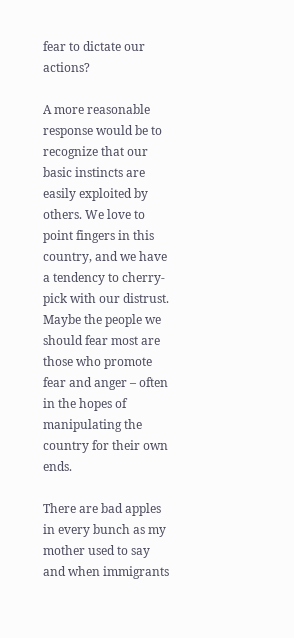fear to dictate our actions?

A more reasonable response would be to recognize that our basic instincts are easily exploited by others. We love to point fingers in this country, and we have a tendency to cherry-pick with our distrust. Maybe the people we should fear most are those who promote fear and anger – often in the hopes of manipulating the country for their own ends.

There are bad apples in every bunch as my mother used to say and when immigrants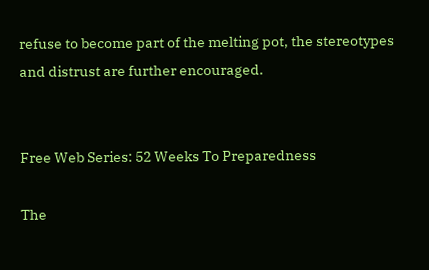refuse to become part of the melting pot, the stereotypes and distrust are further encouraged.


Free Web Series: 52 Weeks To Preparedness

The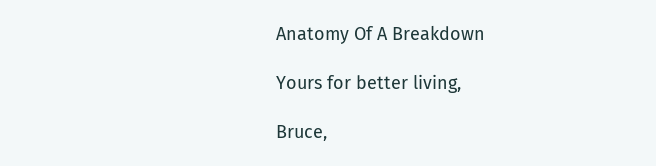Anatomy Of A Breakdown

Yours for better living,

Bruce,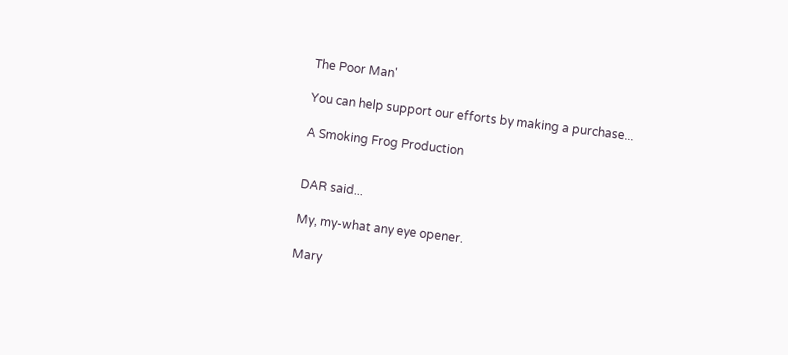The Poor Man'

You can help support our efforts by making a purchase...

A Smoking Frog Production


DAR said...

My, my-what any eye opener.

Mary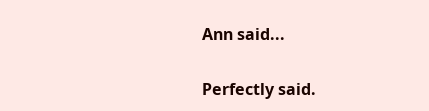Ann said...

Perfectly said.